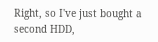Right, so I've just bought a second HDD,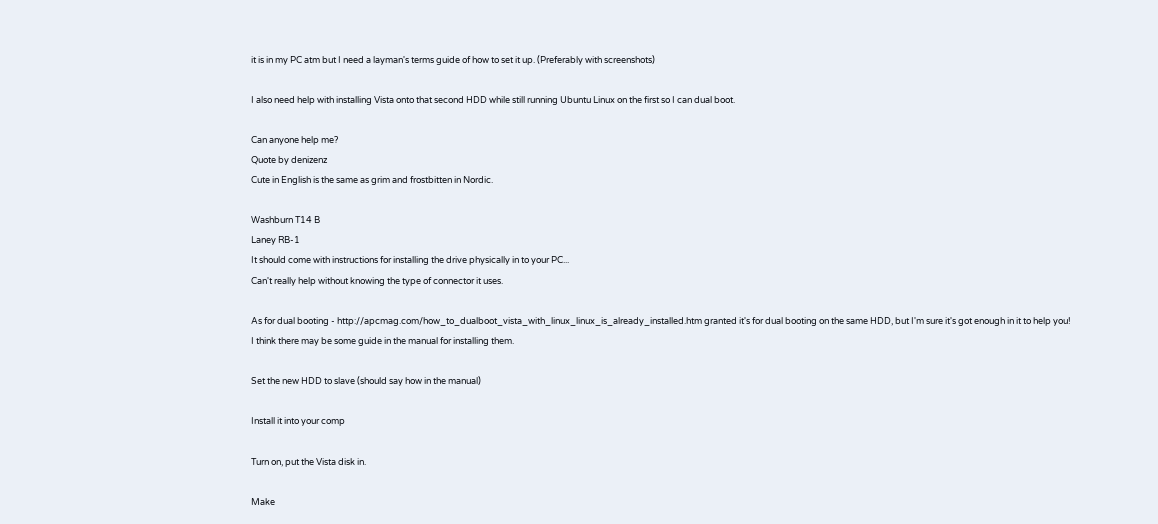it is in my PC atm but I need a layman's terms guide of how to set it up. (Preferably with screenshots)

I also need help with installing Vista onto that second HDD while still running Ubuntu Linux on the first so I can dual boot.

Can anyone help me?
Quote by denizenz
Cute in English is the same as grim and frostbitten in Nordic.

Washburn T14 B
Laney RB-1
It should come with instructions for installing the drive physically in to your PC...
Can't really help without knowing the type of connector it uses.

As for dual booting - http://apcmag.com/how_to_dualboot_vista_with_linux_linux_is_already_installed.htm granted it's for dual booting on the same HDD, but I'm sure it's got enough in it to help you!
I think there may be some guide in the manual for installing them.

Set the new HDD to slave (should say how in the manual)

Install it into your comp

Turn on, put the Vista disk in.

Make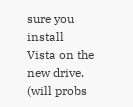sure you install Vista on the new drive. (will probs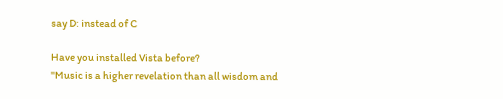say D: instead of C

Have you installed Vista before?
"Music is a higher revelation than all wisdom and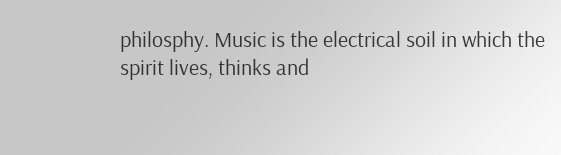philosphy. Music is the electrical soil in which the spirit lives, thinks and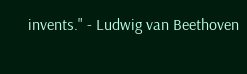invents." - Ludwig van Beethoven